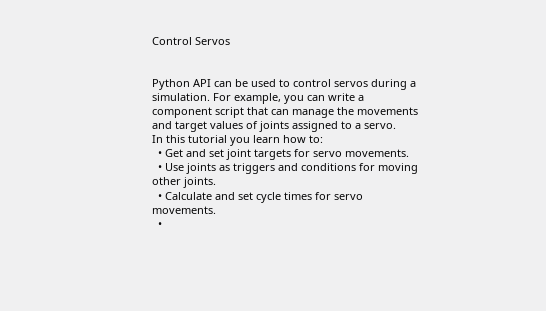Control Servos


Python API can be used to control servos during a simulation. For example, you can write a component script that can manage the movements and target values of joints assigned to a servo.
In this tutorial you learn how to:
  • Get and set joint targets for servo movements.
  • Use joints as triggers and conditions for moving other joints.
  • Calculate and set cycle times for servo movements.
  •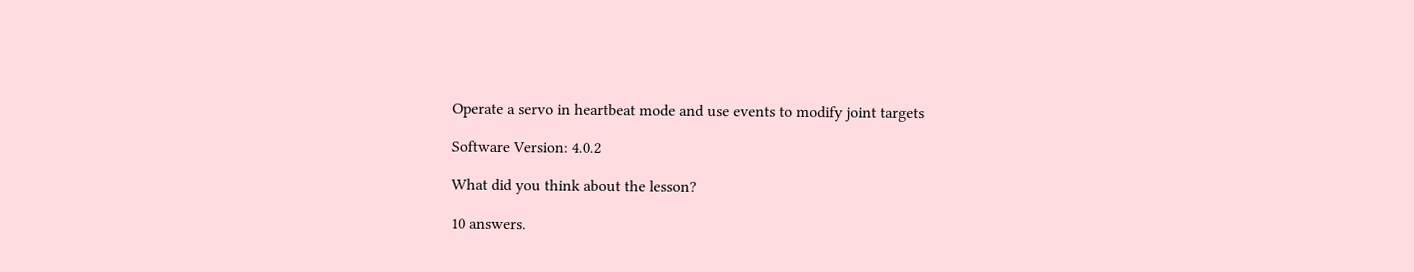Operate a servo in heartbeat mode and use events to modify joint targets

Software Version: 4.0.2

What did you think about the lesson?

10 answers.